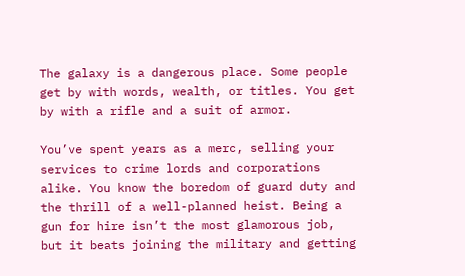The galaxy is a dangerous place. Some people get by with words, wealth, or titles. You get by with a rifle and a suit of armor.

You’ve spent years as a merc, selling your services to crime lords and corporations alike. You know the boredom of guard duty and the thrill of a well-planned heist. Being a gun for hire isn’t the most glamorous job, but it beats joining the military and getting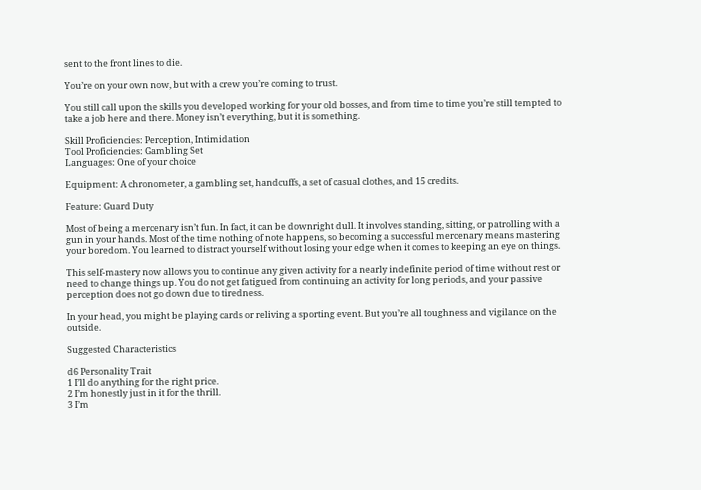sent to the front lines to die.

You’re on your own now, but with a crew you’re coming to trust.

You still call upon the skills you developed working for your old bosses, and from time to time you’re still tempted to take a job here and there. Money isn’t everything, but it is something.

Skill Proficiencies: Perception, Intimidation
Tool Proficiencies: Gambling Set
Languages: One of your choice

Equipment: A chronometer, a gambling set, handcuffs, a set of casual clothes, and 15 credits.

Feature: Guard Duty

Most of being a mercenary isn’t fun. In fact, it can be downright dull. It involves standing, sitting, or patrolling with a gun in your hands. Most of the time nothing of note happens, so becoming a successful mercenary means mastering your boredom. You learned to distract yourself without losing your edge when it comes to keeping an eye on things.

This self-mastery now allows you to continue any given activity for a nearly indefinite period of time without rest or need to change things up. You do not get fatigued from continuing an activity for long periods, and your passive perception does not go down due to tiredness.

In your head, you might be playing cards or reliving a sporting event. But you’re all toughness and vigilance on the outside.

Suggested Characteristics

d6 Personality Trait
1 I’ll do anything for the right price.
2 I’m honestly just in it for the thrill.
3 I’m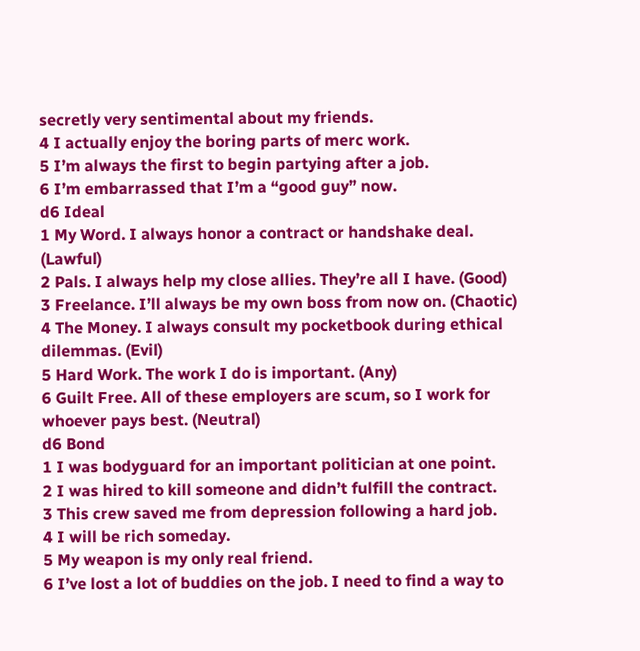secretly very sentimental about my friends.
4 I actually enjoy the boring parts of merc work.
5 I’m always the first to begin partying after a job.
6 I’m embarrassed that I’m a “good guy” now.
d6 Ideal
1 My Word. I always honor a contract or handshake deal. (Lawful)
2 Pals. I always help my close allies. They’re all I have. (Good)
3 Freelance. I’ll always be my own boss from now on. (Chaotic)
4 The Money. I always consult my pocketbook during ethical dilemmas. (Evil)
5 Hard Work. The work I do is important. (Any)
6 Guilt Free. All of these employers are scum, so I work for whoever pays best. (Neutral)
d6 Bond
1 I was bodyguard for an important politician at one point.
2 I was hired to kill someone and didn’t fulfill the contract.
3 This crew saved me from depression following a hard job.
4 I will be rich someday.
5 My weapon is my only real friend.
6 I’ve lost a lot of buddies on the job. I need to find a way to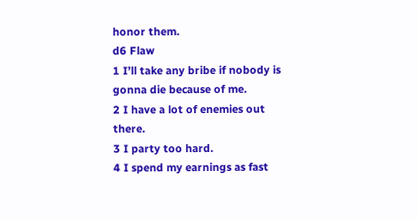honor them.
d6 Flaw
1 I’ll take any bribe if nobody is gonna die because of me.
2 I have a lot of enemies out there.
3 I party too hard.
4 I spend my earnings as fast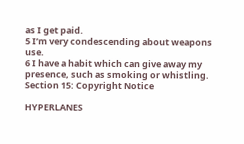as I get paid.
5 I’m very condescending about weapons use.
6 I have a habit which can give away my presence, such as smoking or whistling.
Section 15: Copyright Notice

HYPERLANES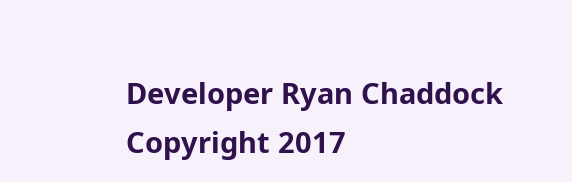Developer Ryan Chaddock Copyright 2017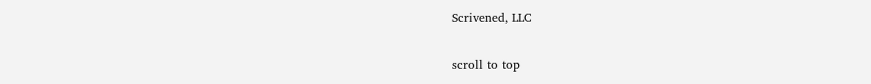Scrivened, LLC

scroll to top